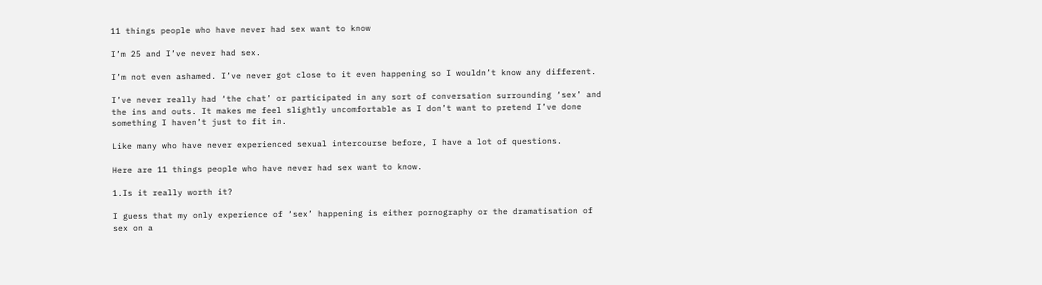11 things people who have never had sex want to know

I’m 25 and I’ve never had sex.

I’m not even ashamed. I’ve never got close to it even happening so I wouldn’t know any different.

I’ve never really had ‘the chat’ or participated in any sort of conversation surrounding ‘sex’ and the ins and outs. It makes me feel slightly uncomfortable as I don’t want to pretend I’ve done something I haven’t just to fit in.

Like many who have never experienced sexual intercourse before, I have a lot of questions.

Here are 11 things people who have never had sex want to know.

1.Is it really worth it?

I guess that my only experience of ‘sex’ happening is either pornography or the dramatisation of sex on a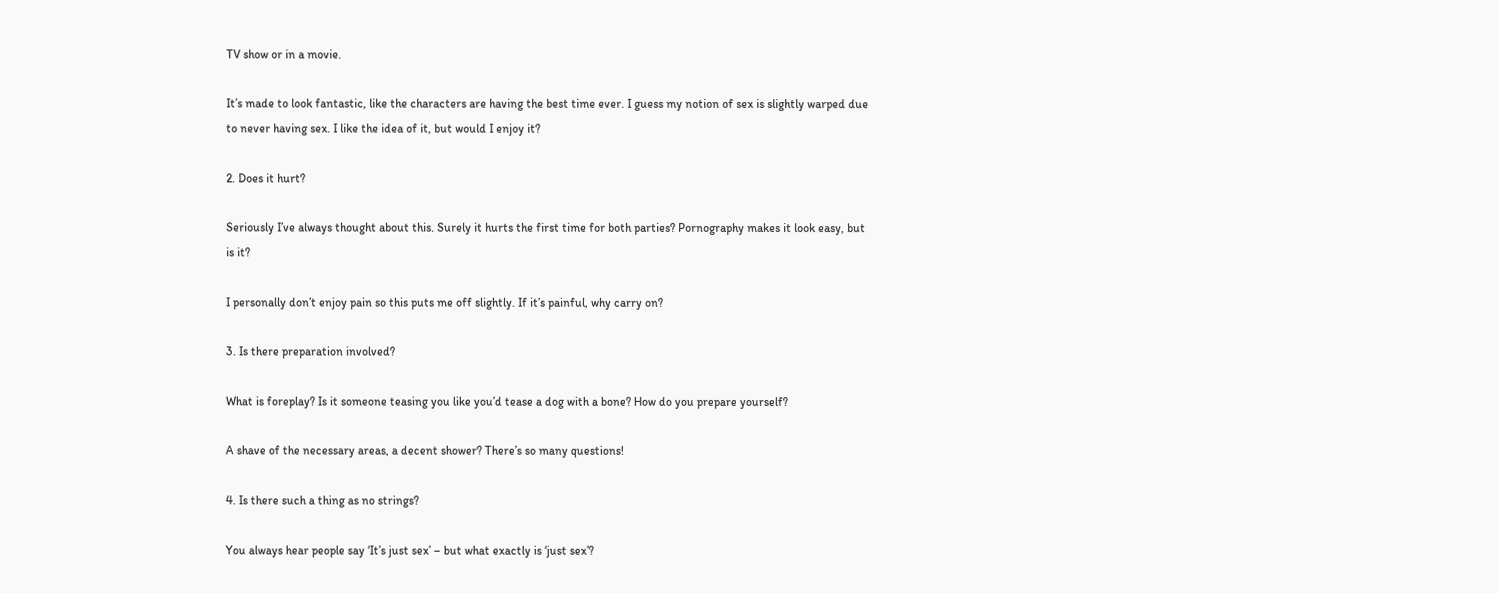TV show or in a movie.

It’s made to look fantastic, like the characters are having the best time ever. I guess my notion of sex is slightly warped due to never having sex. I like the idea of it, but would I enjoy it?

2. Does it hurt?

Seriously I’ve always thought about this. Surely it hurts the first time for both parties? Pornography makes it look easy, but is it?

I personally don’t enjoy pain so this puts me off slightly. If it’s painful, why carry on?

3. Is there preparation involved?

What is foreplay? Is it someone teasing you like you’d tease a dog with a bone? How do you prepare yourself?

A shave of the necessary areas, a decent shower? There’s so many questions!

4. Is there such a thing as no strings?

You always hear people say ‘It’s just sex’ – but what exactly is ‘just sex’?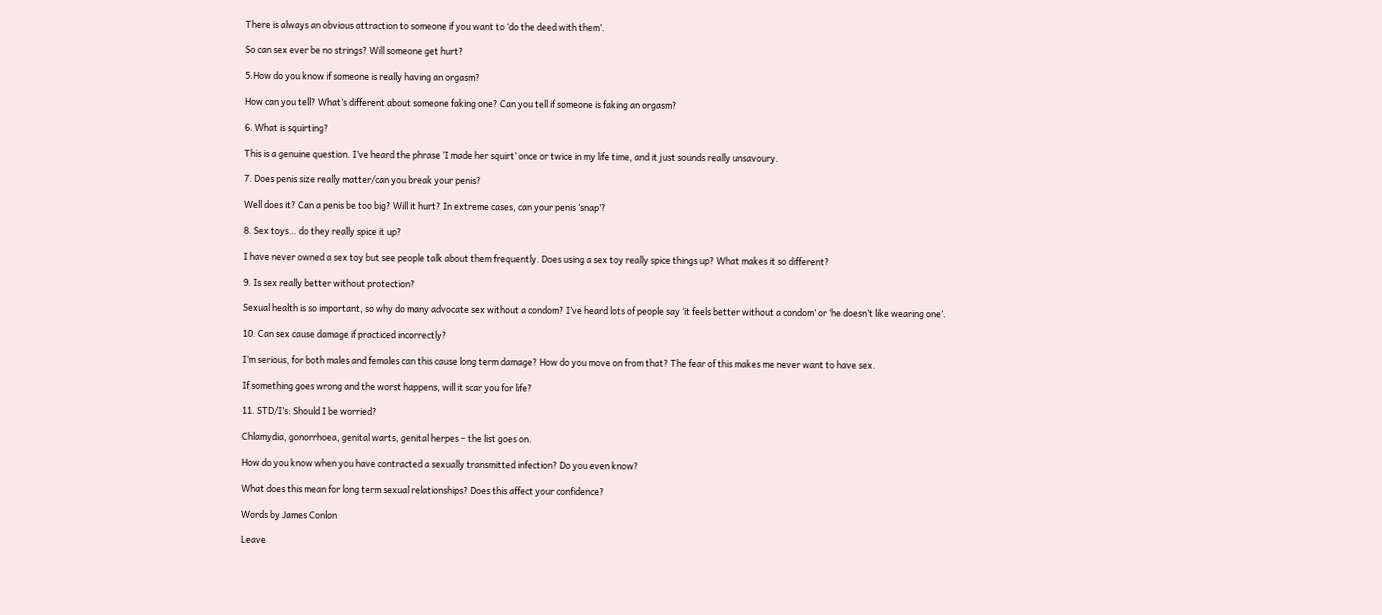There is always an obvious attraction to someone if you want to ‘do the deed with them’.

So can sex ever be no strings? Will someone get hurt?

5.How do you know if someone is really having an orgasm?

How can you tell? What’s different about someone faking one? Can you tell if someone is faking an orgasm?

6. What is squirting?

This is a genuine question. I’ve heard the phrase ‘I made her squirt’ once or twice in my life time, and it just sounds really unsavoury.

7. Does penis size really matter/can you break your penis?

Well does it? Can a penis be too big? Will it hurt? In extreme cases, can your penis ‘snap’?

8. Sex toys… do they really spice it up?

I have never owned a sex toy but see people talk about them frequently. Does using a sex toy really spice things up? What makes it so different?

9. Is sex really better without protection?

Sexual health is so important, so why do many advocate sex without a condom? I’ve heard lots of people say ‘it feels better without a condom’ or ‘he doesn’t like wearing one’.

10. Can sex cause damage if practiced incorrectly?

I’m serious, for both males and females can this cause long term damage? How do you move on from that? The fear of this makes me never want to have sex.

If something goes wrong and the worst happens, will it scar you for life?

11. STD/I’s: Should I be worried?

Chlamydia, gonorrhoea, genital warts, genital herpes – the list goes on.

How do you know when you have contracted a sexually transmitted infection? Do you even know?

What does this mean for long term sexual relationships? Does this affect your confidence?

Words by James Conlon

Leave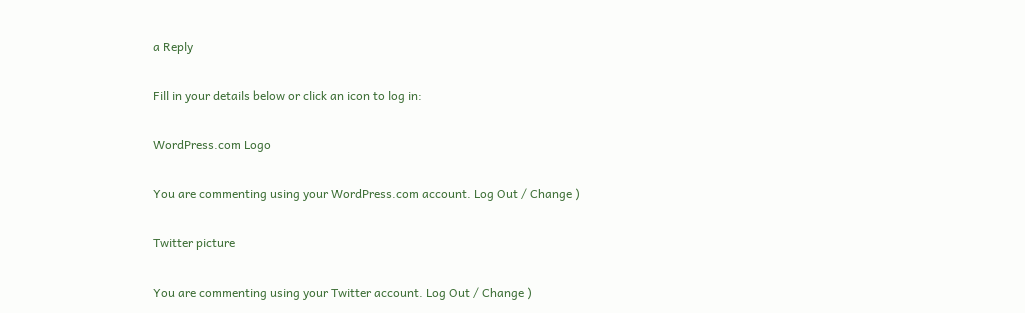a Reply

Fill in your details below or click an icon to log in:

WordPress.com Logo

You are commenting using your WordPress.com account. Log Out / Change )

Twitter picture

You are commenting using your Twitter account. Log Out / Change )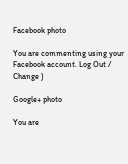Facebook photo

You are commenting using your Facebook account. Log Out / Change )

Google+ photo

You are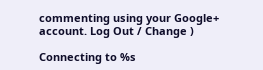commenting using your Google+ account. Log Out / Change )

Connecting to %s